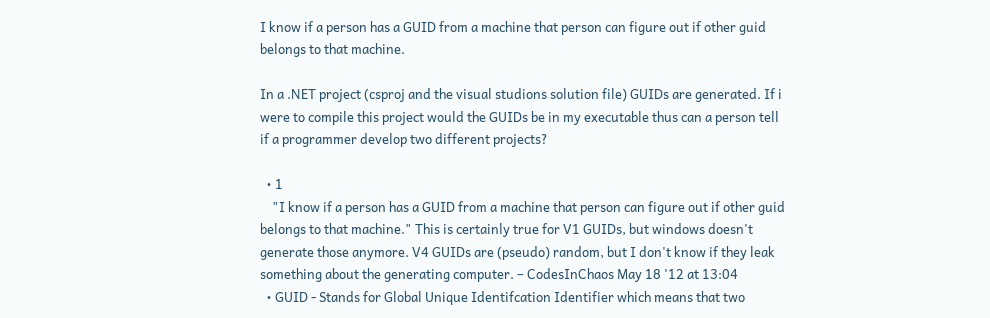I know if a person has a GUID from a machine that person can figure out if other guid belongs to that machine.

In a .NET project (csproj and the visual studions solution file) GUIDs are generated. If i were to compile this project would the GUIDs be in my executable thus can a person tell if a programmer develop two different projects?

  • 1
    "I know if a person has a GUID from a machine that person can figure out if other guid belongs to that machine." This is certainly true for V1 GUIDs, but windows doesn't generate those anymore. V4 GUIDs are (pseudo) random, but I don't know if they leak something about the generating computer. – CodesInChaos May 18 '12 at 13:04
  • GUID - Stands for Global Unique Identifcation Identifier which means that two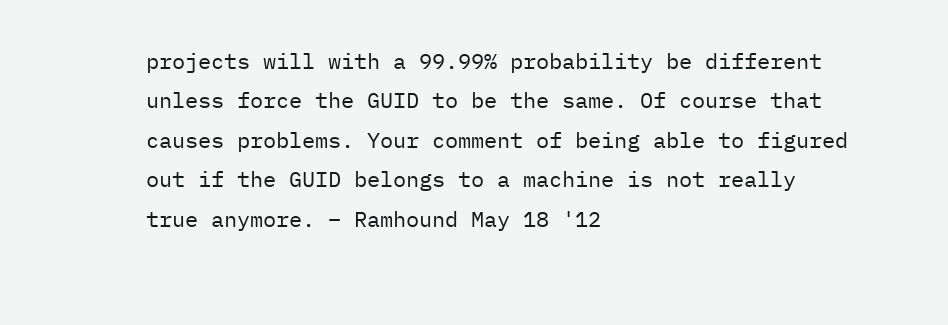projects will with a 99.99% probability be different unless force the GUID to be the same. Of course that causes problems. Your comment of being able to figured out if the GUID belongs to a machine is not really true anymore. – Ramhound May 18 '12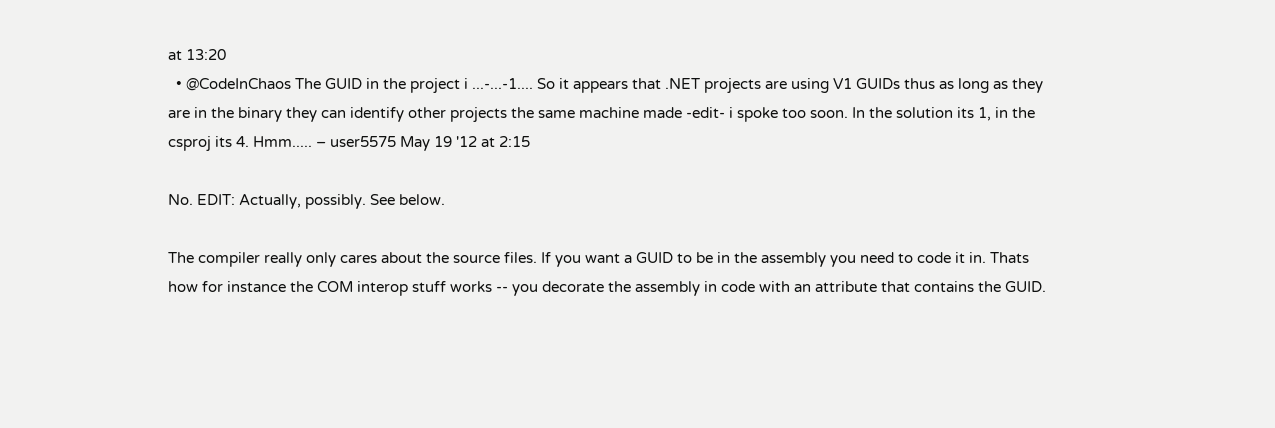at 13:20
  • @CodeInChaos The GUID in the project i ...-...-1.... So it appears that .NET projects are using V1 GUIDs thus as long as they are in the binary they can identify other projects the same machine made -edit- i spoke too soon. In the solution its 1, in the csproj its 4. Hmm..... – user5575 May 19 '12 at 2:15

No. EDIT: Actually, possibly. See below.

The compiler really only cares about the source files. If you want a GUID to be in the assembly you need to code it in. Thats how for instance the COM interop stuff works -- you decorate the assembly in code with an attribute that contains the GUID.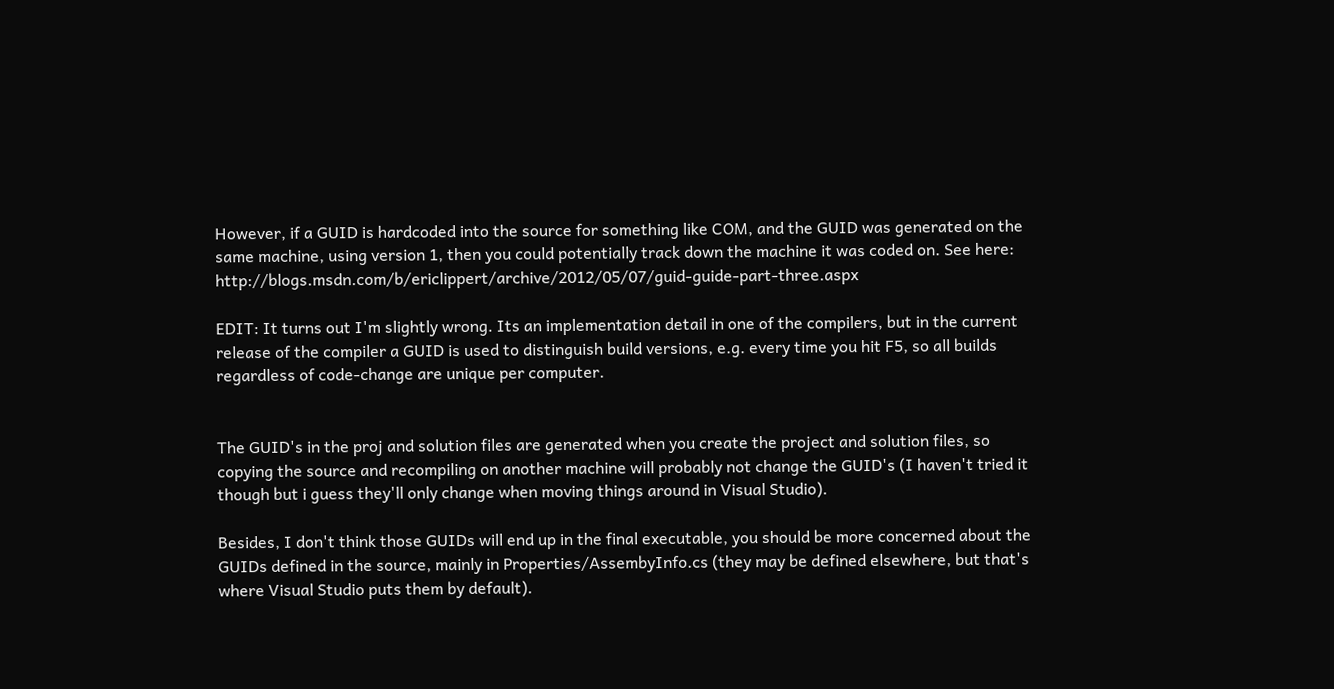However, if a GUID is hardcoded into the source for something like COM, and the GUID was generated on the same machine, using version 1, then you could potentially track down the machine it was coded on. See here: http://blogs.msdn.com/b/ericlippert/archive/2012/05/07/guid-guide-part-three.aspx

EDIT: It turns out I'm slightly wrong. Its an implementation detail in one of the compilers, but in the current release of the compiler a GUID is used to distinguish build versions, e.g. every time you hit F5, so all builds regardless of code-change are unique per computer.


The GUID's in the proj and solution files are generated when you create the project and solution files, so copying the source and recompiling on another machine will probably not change the GUID's (I haven't tried it though but i guess they'll only change when moving things around in Visual Studio).

Besides, I don't think those GUIDs will end up in the final executable, you should be more concerned about the GUIDs defined in the source, mainly in Properties/AssembyInfo.cs (they may be defined elsewhere, but that's where Visual Studio puts them by default).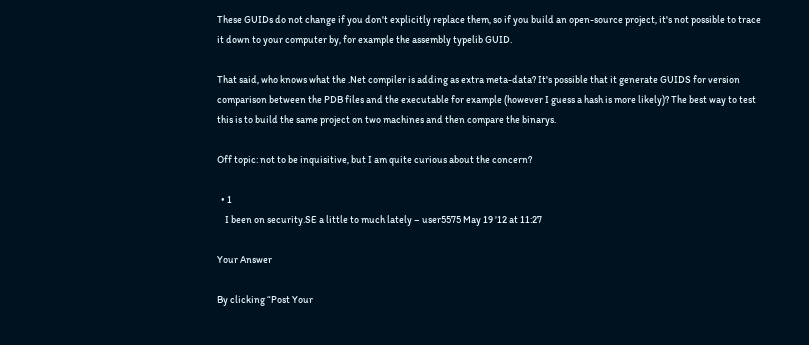These GUIDs do not change if you don't explicitly replace them, so if you build an open-source project, it's not possible to trace it down to your computer by, for example the assembly typelib GUID.

That said, who knows what the .Net compiler is adding as extra meta-data? It's possible that it generate GUIDS for version comparison between the PDB files and the executable for example (however I guess a hash is more likely)? The best way to test this is to build the same project on two machines and then compare the binarys.

Off topic: not to be inquisitive, but I am quite curious about the concern?

  • 1
    I been on security.SE a little to much lately – user5575 May 19 '12 at 11:27

Your Answer

By clicking “Post Your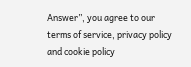Answer”, you agree to our terms of service, privacy policy and cookie policy